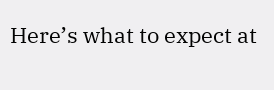Here’s what to expect at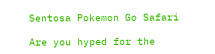Sentosa Pokemon Go Safari

Are you hyped for the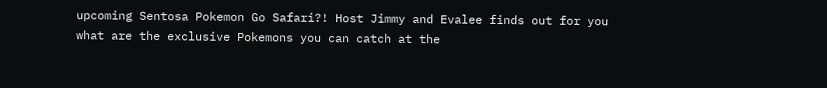upcoming Sentosa Pokemon Go Safari?! Host Jimmy and Evalee finds out for you what are the exclusive Pokemons you can catch at the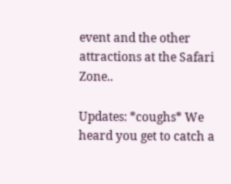event and the other attractions at the Safari Zone..

Updates: *coughs* We heard you get to catch a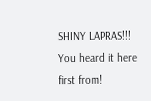SHINY LAPRAS!!! You heard it here first from!